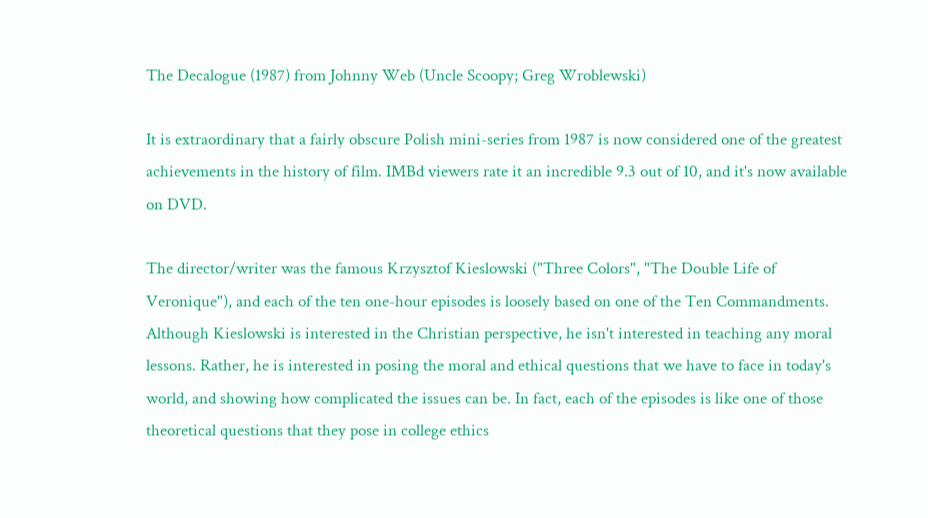The Decalogue (1987) from Johnny Web (Uncle Scoopy; Greg Wroblewski)

It is extraordinary that a fairly obscure Polish mini-series from 1987 is now considered one of the greatest achievements in the history of film. IMBd viewers rate it an incredible 9.3 out of 10, and it's now available on DVD.

The director/writer was the famous Krzysztof Kieslowski ("Three Colors", "The Double Life of Veronique"), and each of the ten one-hour episodes is loosely based on one of the Ten Commandments. Although Kieslowski is interested in the Christian perspective, he isn't interested in teaching any moral lessons. Rather, he is interested in posing the moral and ethical questions that we have to face in today's world, and showing how complicated the issues can be. In fact, each of the episodes is like one of those theoretical questions that they pose in college ethics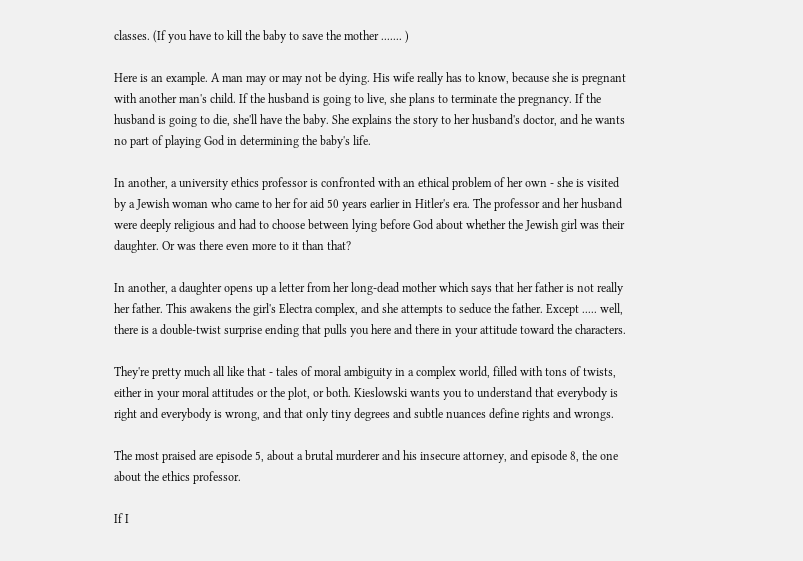classes. (If you have to kill the baby to save the mother ....... )

Here is an example. A man may or may not be dying. His wife really has to know, because she is pregnant with another man's child. If the husband is going to live, she plans to terminate the pregnancy. If the husband is going to die, she'll have the baby. She explains the story to her husband's doctor, and he wants no part of playing God in determining the baby's life.

In another, a university ethics professor is confronted with an ethical problem of her own - she is visited by a Jewish woman who came to her for aid 50 years earlier in Hitler's era. The professor and her husband were deeply religious and had to choose between lying before God about whether the Jewish girl was their daughter. Or was there even more to it than that?

In another, a daughter opens up a letter from her long-dead mother which says that her father is not really her father. This awakens the girl's Electra complex, and she attempts to seduce the father. Except ..... well, there is a double-twist surprise ending that pulls you here and there in your attitude toward the characters.

They're pretty much all like that - tales of moral ambiguity in a complex world, filled with tons of twists, either in your moral attitudes or the plot, or both. Kieslowski wants you to understand that everybody is right and everybody is wrong, and that only tiny degrees and subtle nuances define rights and wrongs.

The most praised are episode 5, about a brutal murderer and his insecure attorney, and episode 8, the one about the ethics professor.

If I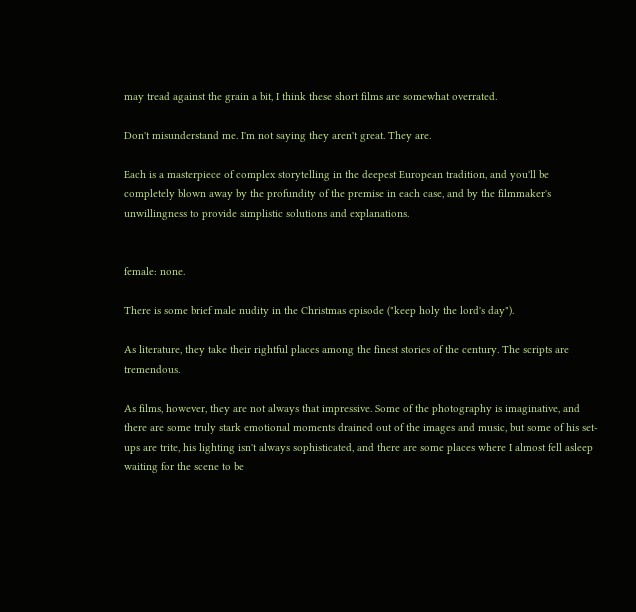may tread against the grain a bit, I think these short films are somewhat overrated.

Don't misunderstand me. I'm not saying they aren't great. They are.

Each is a masterpiece of complex storytelling in the deepest European tradition, and you'll be completely blown away by the profundity of the premise in each case, and by the filmmaker's unwillingness to provide simplistic solutions and explanations.


female: none.

There is some brief male nudity in the Christmas episode ("keep holy the lord's day").

As literature, they take their rightful places among the finest stories of the century. The scripts are tremendous.

As films, however, they are not always that impressive. Some of the photography is imaginative, and there are some truly stark emotional moments drained out of the images and music, but some of his set-ups are trite, his lighting isn't always sophisticated, and there are some places where I almost fell asleep waiting for the scene to be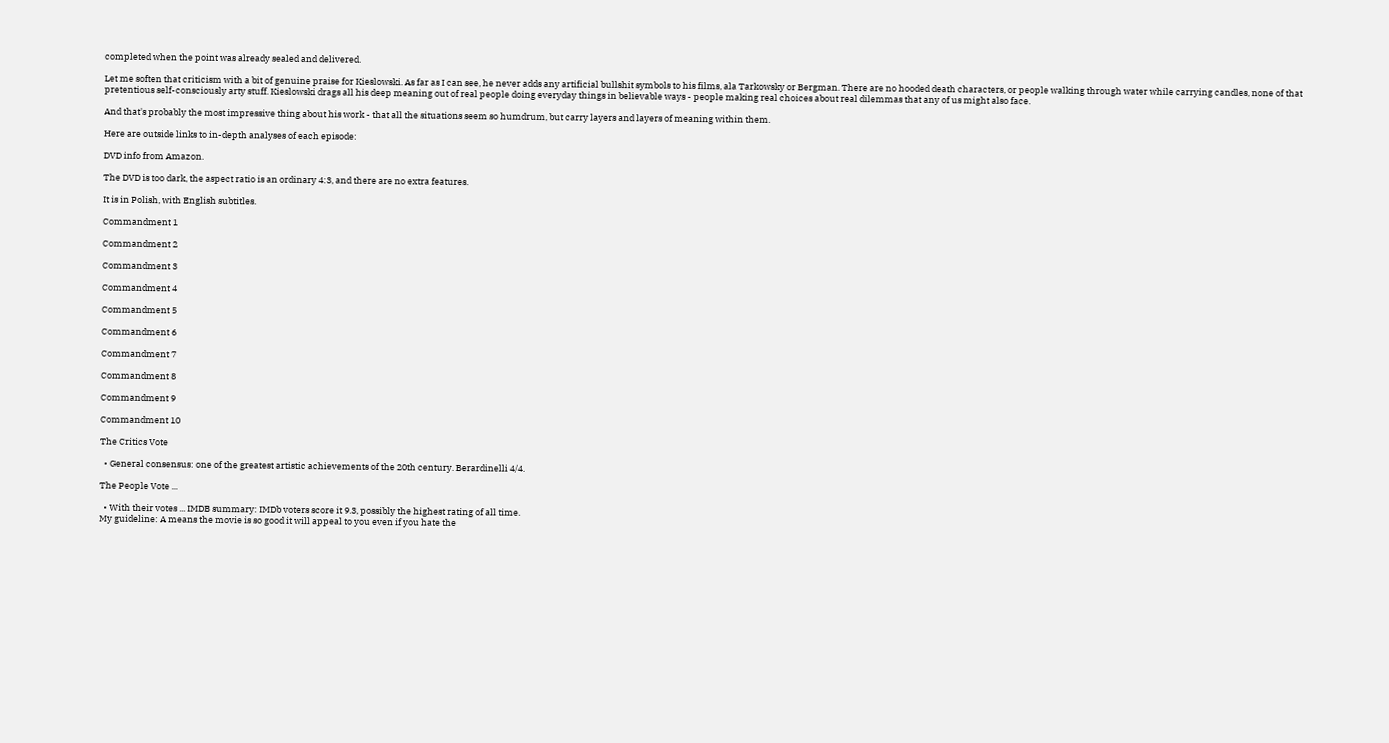completed when the point was already sealed and delivered.

Let me soften that criticism with a bit of genuine praise for Kieslowski. As far as I can see, he never adds any artificial bullshit symbols to his films, ala Tarkowsky or Bergman. There are no hooded death characters, or people walking through water while carrying candles, none of that pretentious self-consciously arty stuff. Kieslowski drags all his deep meaning out of real people doing everyday things in believable ways - people making real choices about real dilemmas that any of us might also face.

And that's probably the most impressive thing about his work - that all the situations seem so humdrum, but carry layers and layers of meaning within them.

Here are outside links to in-depth analyses of each episode:

DVD info from Amazon.

The DVD is too dark, the aspect ratio is an ordinary 4:3, and there are no extra features.

It is in Polish, with English subtitles.

Commandment 1

Commandment 2

Commandment 3

Commandment 4

Commandment 5

Commandment 6

Commandment 7

Commandment 8

Commandment 9

Commandment 10

The Critics Vote

  • General consensus: one of the greatest artistic achievements of the 20th century. Berardinelli 4/4.

The People Vote ...

  • With their votes ... IMDB summary: IMDb voters score it 9.3, possibly the highest rating of all time.
My guideline: A means the movie is so good it will appeal to you even if you hate the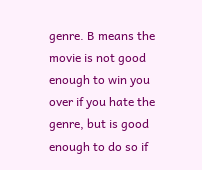genre. B means the movie is not good enough to win you over if you hate the genre, but is good enough to do so if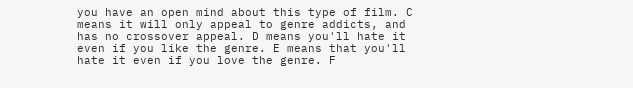you have an open mind about this type of film. C means it will only appeal to genre addicts, and has no crossover appeal. D means you'll hate it even if you like the genre. E means that you'll hate it even if you love the genre. F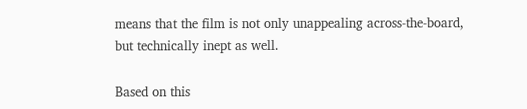means that the film is not only unappealing across-the-board, but technically inept as well.

Based on this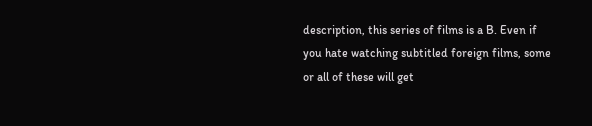description, this series of films is a B. Even if you hate watching subtitled foreign films, some or all of these will get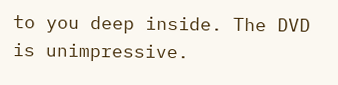to you deep inside. The DVD is unimpressive.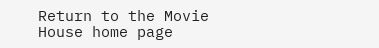Return to the Movie House home page